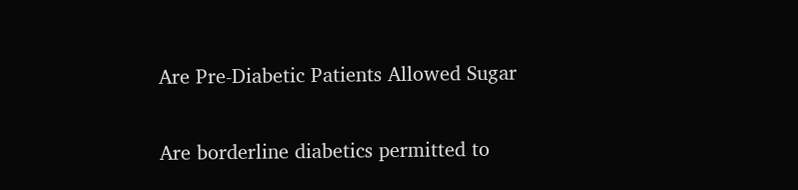Are Pre-Diabetic Patients Allowed Sugar

Are borderline diabetics permitted to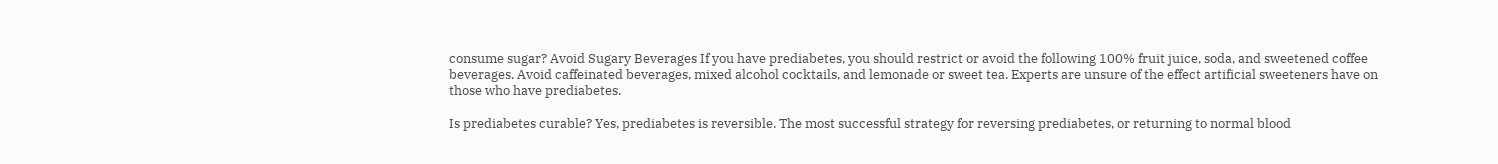consume sugar? Avoid Sugary Beverages If you have prediabetes, you should restrict or avoid the following 100% fruit juice, soda, and sweetened coffee beverages. Avoid caffeinated beverages, mixed alcohol cocktails, and lemonade or sweet tea. Experts are unsure of the effect artificial sweeteners have on those who have prediabetes.

Is prediabetes curable? Yes, prediabetes is reversible. The most successful strategy for reversing prediabetes, or returning to normal blood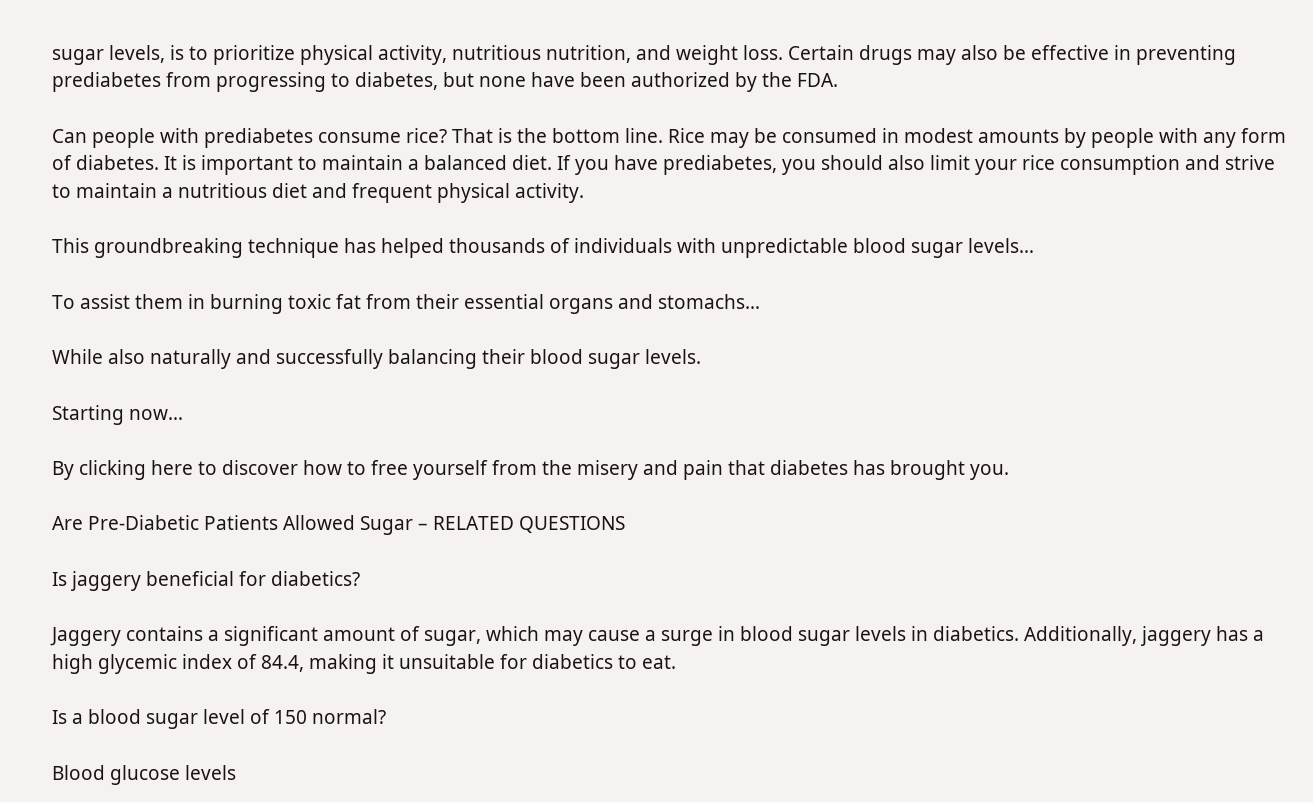sugar levels, is to prioritize physical activity, nutritious nutrition, and weight loss. Certain drugs may also be effective in preventing prediabetes from progressing to diabetes, but none have been authorized by the FDA.

Can people with prediabetes consume rice? That is the bottom line. Rice may be consumed in modest amounts by people with any form of diabetes. It is important to maintain a balanced diet. If you have prediabetes, you should also limit your rice consumption and strive to maintain a nutritious diet and frequent physical activity.

This groundbreaking technique has helped thousands of individuals with unpredictable blood sugar levels…

To assist them in burning toxic fat from their essential organs and stomachs…

While also naturally and successfully balancing their blood sugar levels.

Starting now…

By clicking here to discover how to free yourself from the misery and pain that diabetes has brought you.

Are Pre-Diabetic Patients Allowed Sugar – RELATED QUESTIONS

Is jaggery beneficial for diabetics?

Jaggery contains a significant amount of sugar, which may cause a surge in blood sugar levels in diabetics. Additionally, jaggery has a high glycemic index of 84.4, making it unsuitable for diabetics to eat.

Is a blood sugar level of 150 normal?

Blood glucose levels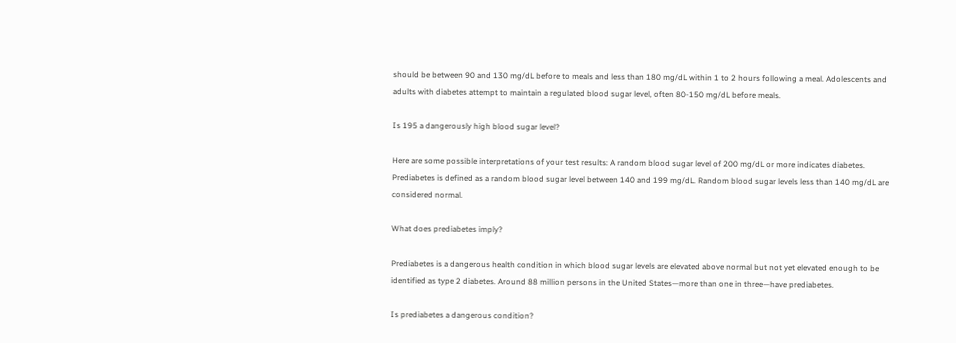should be between 90 and 130 mg/dL before to meals and less than 180 mg/dL within 1 to 2 hours following a meal. Adolescents and adults with diabetes attempt to maintain a regulated blood sugar level, often 80-150 mg/dL before meals.

Is 195 a dangerously high blood sugar level?

Here are some possible interpretations of your test results: A random blood sugar level of 200 mg/dL or more indicates diabetes. Prediabetes is defined as a random blood sugar level between 140 and 199 mg/dL. Random blood sugar levels less than 140 mg/dL are considered normal.

What does prediabetes imply?

Prediabetes is a dangerous health condition in which blood sugar levels are elevated above normal but not yet elevated enough to be identified as type 2 diabetes. Around 88 million persons in the United States—more than one in three—have prediabetes.

Is prediabetes a dangerous condition?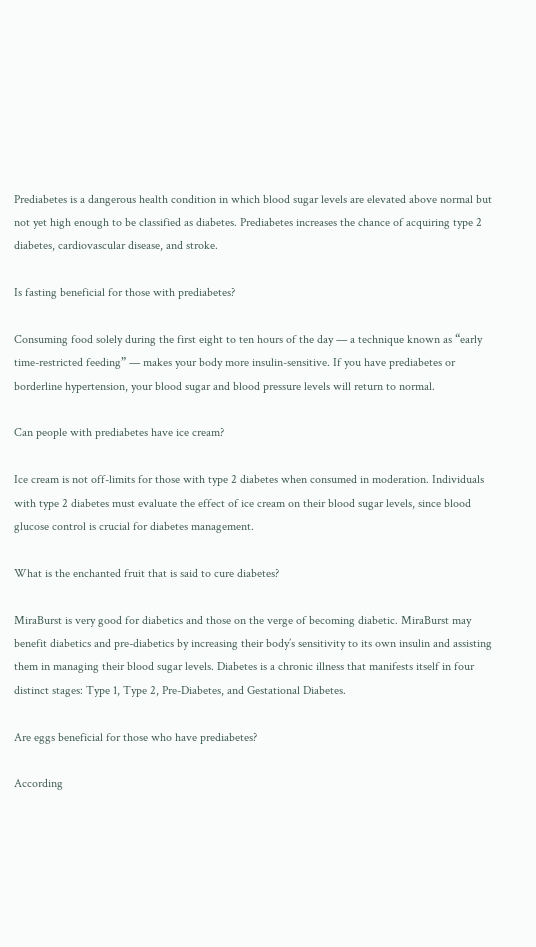Prediabetes is a dangerous health condition in which blood sugar levels are elevated above normal but not yet high enough to be classified as diabetes. Prediabetes increases the chance of acquiring type 2 diabetes, cardiovascular disease, and stroke.

Is fasting beneficial for those with prediabetes?

Consuming food solely during the first eight to ten hours of the day — a technique known as “early time-restricted feeding” — makes your body more insulin-sensitive. If you have prediabetes or borderline hypertension, your blood sugar and blood pressure levels will return to normal.

Can people with prediabetes have ice cream?

Ice cream is not off-limits for those with type 2 diabetes when consumed in moderation. Individuals with type 2 diabetes must evaluate the effect of ice cream on their blood sugar levels, since blood glucose control is crucial for diabetes management.

What is the enchanted fruit that is said to cure diabetes?

MiraBurst is very good for diabetics and those on the verge of becoming diabetic. MiraBurst may benefit diabetics and pre-diabetics by increasing their body’s sensitivity to its own insulin and assisting them in managing their blood sugar levels. Diabetes is a chronic illness that manifests itself in four distinct stages: Type 1, Type 2, Pre-Diabetes, and Gestational Diabetes.

Are eggs beneficial for those who have prediabetes?

According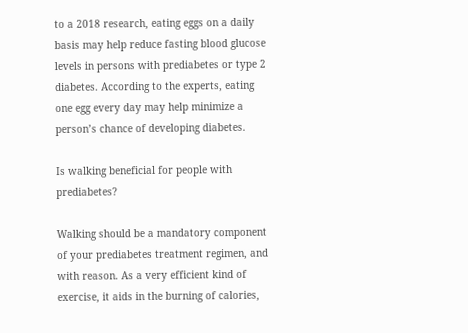to a 2018 research, eating eggs on a daily basis may help reduce fasting blood glucose levels in persons with prediabetes or type 2 diabetes. According to the experts, eating one egg every day may help minimize a person’s chance of developing diabetes.

Is walking beneficial for people with prediabetes?

Walking should be a mandatory component of your prediabetes treatment regimen, and with reason. As a very efficient kind of exercise, it aids in the burning of calories,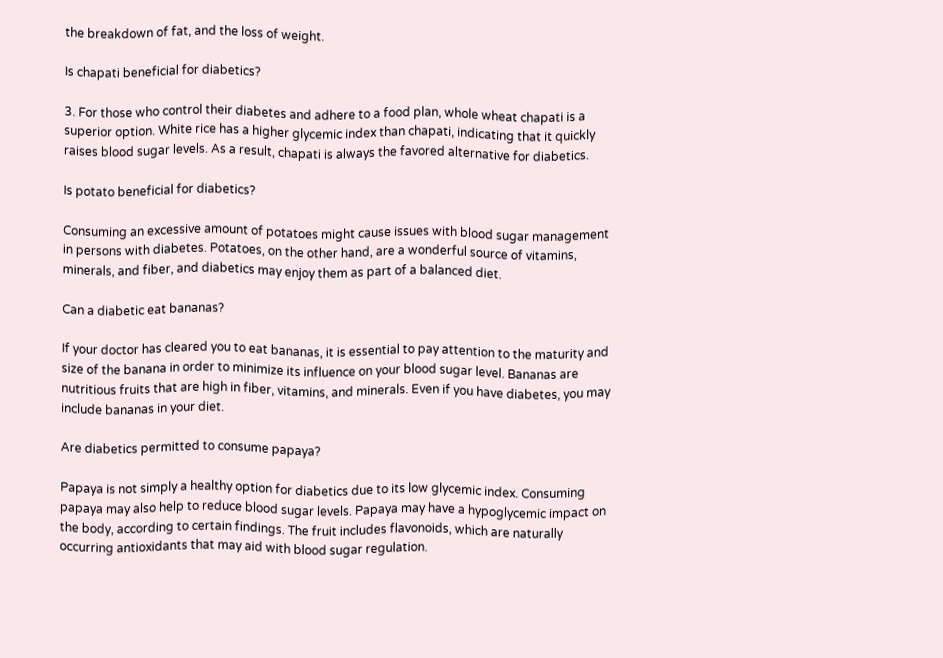the breakdown of fat, and the loss of weight.

Is chapati beneficial for diabetics?

3. For those who control their diabetes and adhere to a food plan, whole wheat chapati is a superior option. White rice has a higher glycemic index than chapati, indicating that it quickly raises blood sugar levels. As a result, chapati is always the favored alternative for diabetics.

Is potato beneficial for diabetics?

Consuming an excessive amount of potatoes might cause issues with blood sugar management in persons with diabetes. Potatoes, on the other hand, are a wonderful source of vitamins, minerals, and fiber, and diabetics may enjoy them as part of a balanced diet.

Can a diabetic eat bananas?

If your doctor has cleared you to eat bananas, it is essential to pay attention to the maturity and size of the banana in order to minimize its influence on your blood sugar level. Bananas are nutritious fruits that are high in fiber, vitamins, and minerals. Even if you have diabetes, you may include bananas in your diet.

Are diabetics permitted to consume papaya?

Papaya is not simply a healthy option for diabetics due to its low glycemic index. Consuming papaya may also help to reduce blood sugar levels. Papaya may have a hypoglycemic impact on the body, according to certain findings. The fruit includes flavonoids, which are naturally occurring antioxidants that may aid with blood sugar regulation.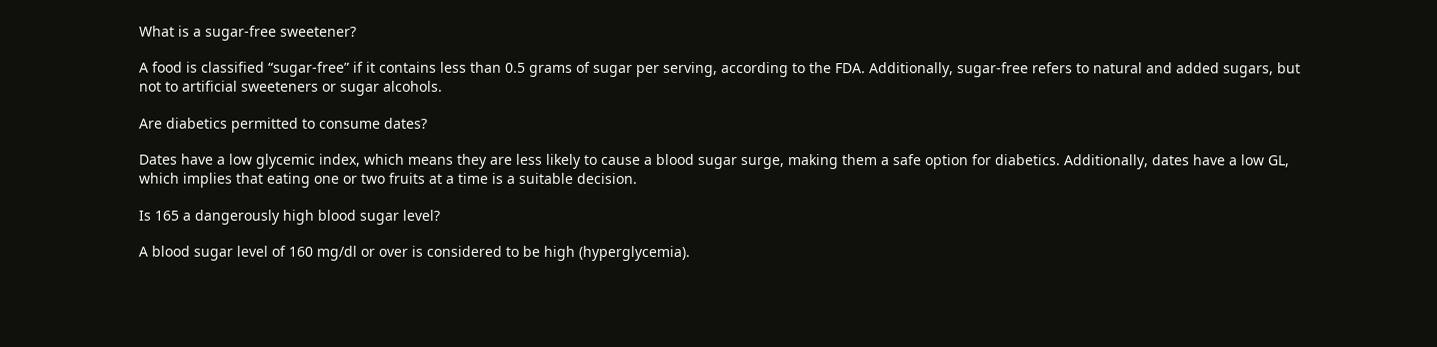What is a sugar-free sweetener?

A food is classified “sugar-free” if it contains less than 0.5 grams of sugar per serving, according to the FDA. Additionally, sugar-free refers to natural and added sugars, but not to artificial sweeteners or sugar alcohols.

Are diabetics permitted to consume dates?

Dates have a low glycemic index, which means they are less likely to cause a blood sugar surge, making them a safe option for diabetics. Additionally, dates have a low GL, which implies that eating one or two fruits at a time is a suitable decision.

Is 165 a dangerously high blood sugar level?

A blood sugar level of 160 mg/dl or over is considered to be high (hyperglycemia).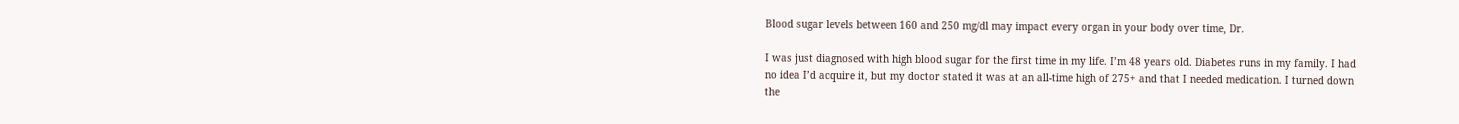Blood sugar levels between 160 and 250 mg/dl may impact every organ in your body over time, Dr.

I was just diagnosed with high blood sugar for the first time in my life. I’m 48 years old. Diabetes runs in my family. I had no idea I’d acquire it, but my doctor stated it was at an all-time high of 275+ and that I needed medication. I turned down the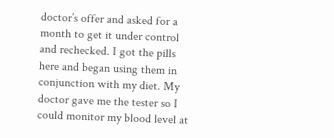doctor’s offer and asked for a month to get it under control and rechecked. I got the pills here and began using them in conjunction with my diet. My doctor gave me the tester so I could monitor my blood level at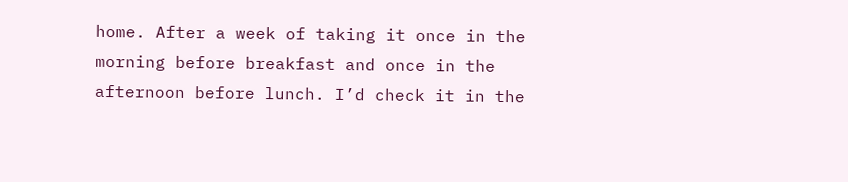home. After a week of taking it once in the morning before breakfast and once in the afternoon before lunch. I’d check it in the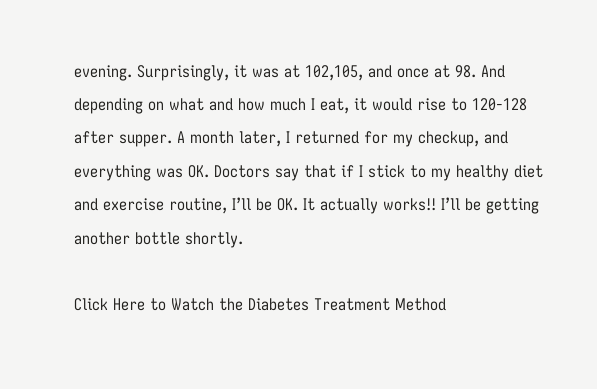evening. Surprisingly, it was at 102,105, and once at 98. And depending on what and how much I eat, it would rise to 120-128 after supper. A month later, I returned for my checkup, and everything was OK. Doctors say that if I stick to my healthy diet and exercise routine, I’ll be OK. It actually works!! I’ll be getting another bottle shortly.

Click Here to Watch the Diabetes Treatment Method